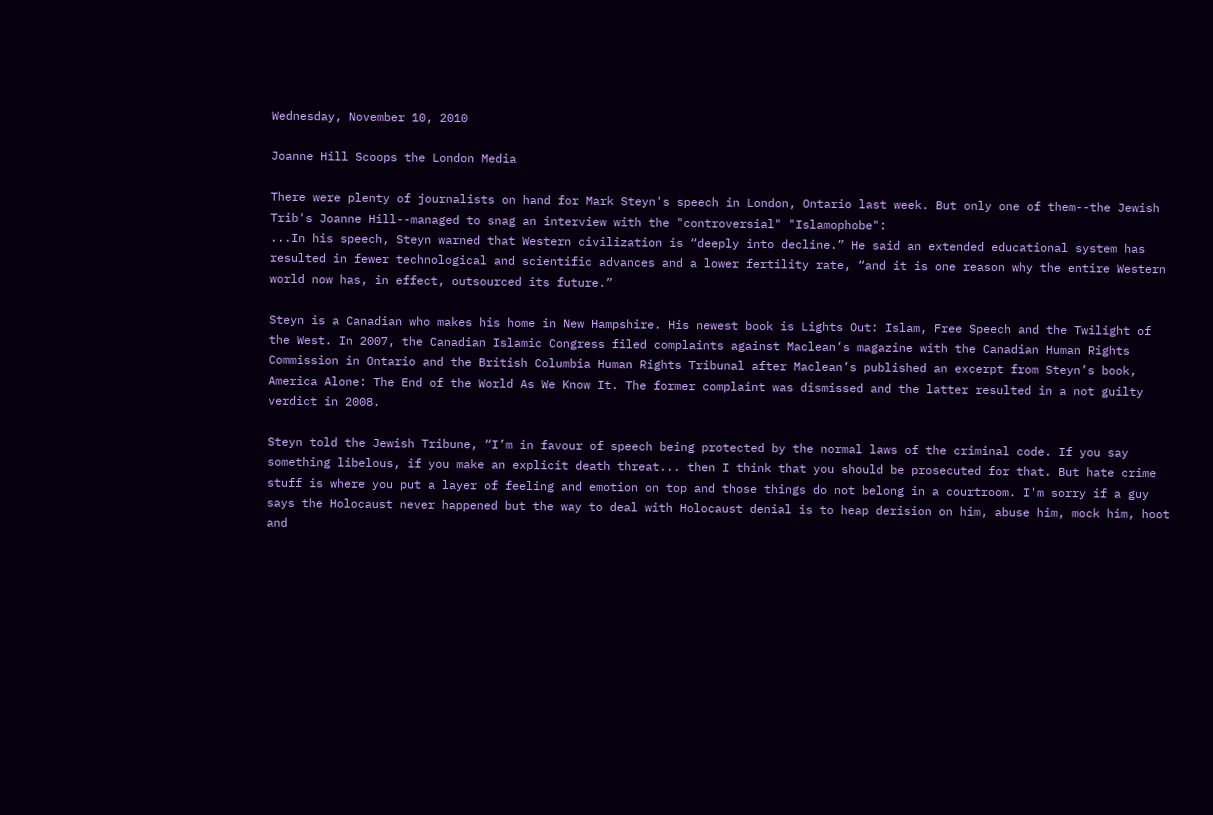Wednesday, November 10, 2010

Joanne Hill Scoops the London Media

There were plenty of journalists on hand for Mark Steyn's speech in London, Ontario last week. But only one of them--the Jewish Trib's Joanne Hill--managed to snag an interview with the "controversial" "Islamophobe":
...In his speech, Steyn warned that Western civilization is “deeply into decline.” He said an extended educational system has resulted in fewer technological and scientific advances and a lower fertility rate, “and it is one reason why the entire Western world now has, in effect, outsourced its future.”

Steyn is a Canadian who makes his home in New Hampshire. His newest book is Lights Out: Islam, Free Speech and the Twilight of the West. In 2007, the Canadian Islamic Congress filed complaints against Maclean’s magazine with the Canadian Human Rights Commission in Ontario and the British Columbia Human Rights Tribunal after Maclean’s published an excerpt from Steyn’s book, America Alone: The End of the World As We Know It. The former complaint was dismissed and the latter resulted in a not guilty verdict in 2008.

Steyn told the Jewish Tribune, “I’m in favour of speech being protected by the normal laws of the criminal code. If you say something libelous, if you make an explicit death threat... then I think that you should be prosecuted for that. But hate crime stuff is where you put a layer of feeling and emotion on top and those things do not belong in a courtroom. I'm sorry if a guy says the Holocaust never happened but the way to deal with Holocaust denial is to heap derision on him, abuse him, mock him, hoot and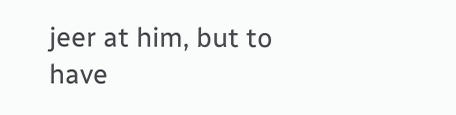jeer at him, but to have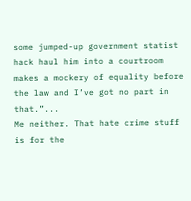some jumped-up government statist hack haul him into a courtroom makes a mockery of equality before the law and I’ve got no part in that.”...
Me neither. That hate crime stuff is for the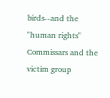birds--and the "human rights" Commissars and the victim group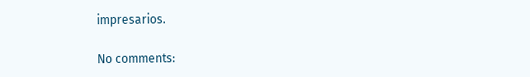impresarios.

No comments: